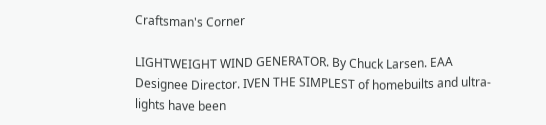Craftsman's Corner

LIGHTWEIGHT WIND GENERATOR. By Chuck Larsen. EAA Designee Director. IVEN THE SIMPLEST of homebuilts and ultra- lights have been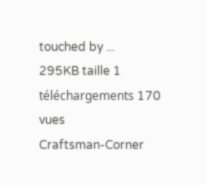touched by ...
295KB taille 1 téléchargements 170 vues
Craftsman-Corner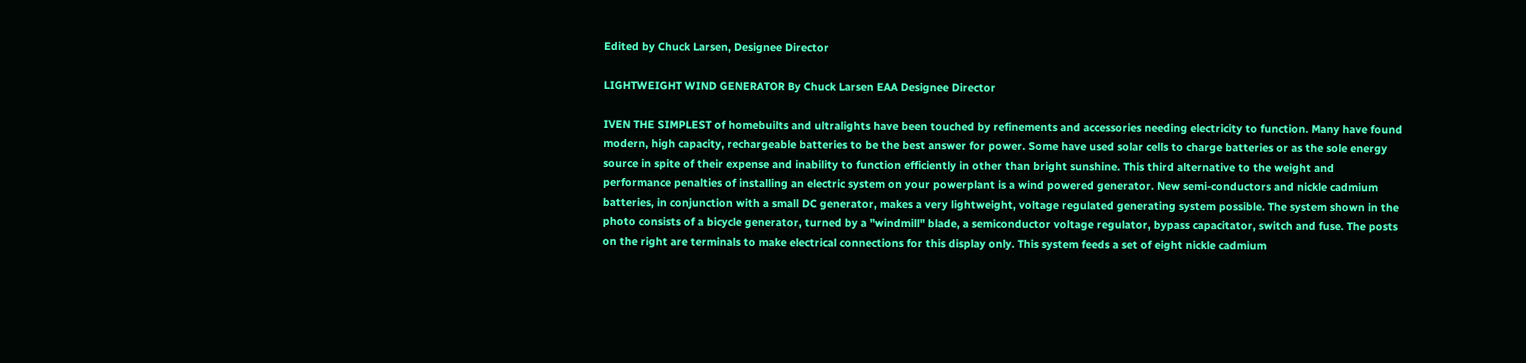Edited by Chuck Larsen, Designee Director

LIGHTWEIGHT WIND GENERATOR By Chuck Larsen EAA Designee Director

IVEN THE SIMPLEST of homebuilts and ultralights have been touched by refinements and accessories needing electricity to function. Many have found modern, high capacity, rechargeable batteries to be the best answer for power. Some have used solar cells to charge batteries or as the sole energy source in spite of their expense and inability to function efficiently in other than bright sunshine. This third alternative to the weight and performance penalties of installing an electric system on your powerplant is a wind powered generator. New semi-conductors and nickle cadmium batteries, in conjunction with a small DC generator, makes a very lightweight, voltage regulated generating system possible. The system shown in the photo consists of a bicycle generator, turned by a "windmill" blade, a semiconductor voltage regulator, bypass capacitator, switch and fuse. The posts on the right are terminals to make electrical connections for this display only. This system feeds a set of eight nickle cadmium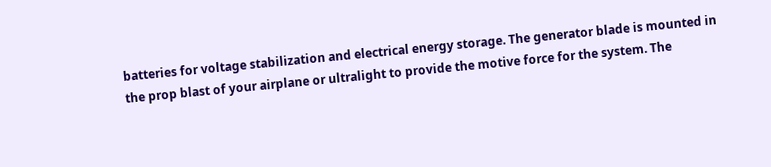batteries for voltage stabilization and electrical energy storage. The generator blade is mounted in the prop blast of your airplane or ultralight to provide the motive force for the system. The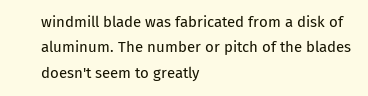windmill blade was fabricated from a disk of aluminum. The number or pitch of the blades doesn't seem to greatly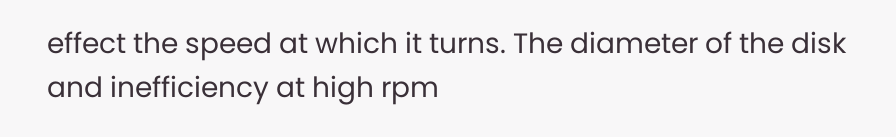effect the speed at which it turns. The diameter of the disk and inefficiency at high rpm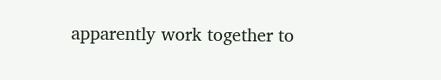apparently work together to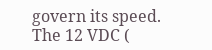govern its speed. The 12 VDC (